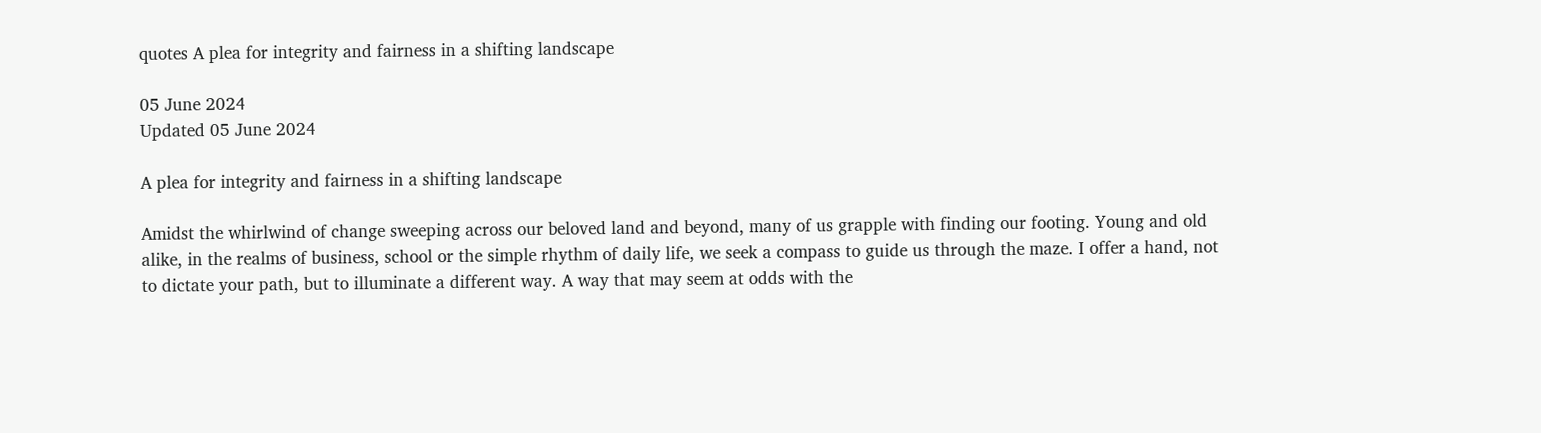quotes A plea for integrity and fairness in a shifting landscape

05 June 2024
Updated 05 June 2024

A plea for integrity and fairness in a shifting landscape

Amidst the whirlwind of change sweeping across our beloved land and beyond, many of us grapple with finding our footing. Young and old alike, in the realms of business, school or the simple rhythm of daily life, we seek a compass to guide us through the maze. I offer a hand, not to dictate your path, but to illuminate a different way. A way that may seem at odds with the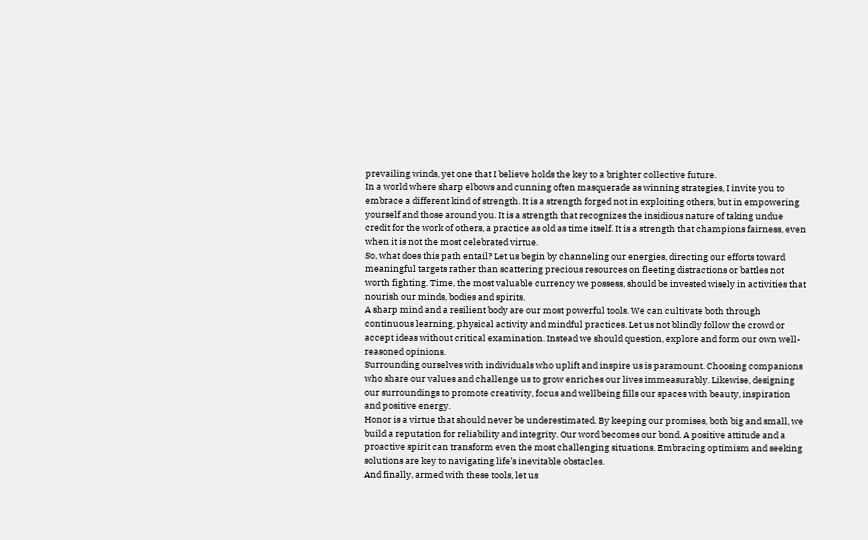prevailing winds, yet one that I believe holds the key to a brighter collective future.
In a world where sharp elbows and cunning often masquerade as winning strategies, I invite you to embrace a different kind of strength. It is a strength forged not in exploiting others, but in empowering yourself and those around you. It is a strength that recognizes the insidious nature of taking undue credit for the work of others, a practice as old as time itself. It is a strength that champions fairness, even when it is not the most celebrated virtue.
So, what does this path entail? Let us begin by channeling our energies, directing our efforts toward meaningful targets rather than scattering precious resources on fleeting distractions or battles not worth fighting. Time, the most valuable currency we possess, should be invested wisely in activities that nourish our minds, bodies and spirits.
A sharp mind and a resilient body are our most powerful tools. We can cultivate both through continuous learning, physical activity and mindful practices. Let us not blindly follow the crowd or accept ideas without critical examination. Instead we should question, explore and form our own well-reasoned opinions.
Surrounding ourselves with individuals who uplift and inspire us is paramount. Choosing companions who share our values and challenge us to grow enriches our lives immeasurably. Likewise, designing our surroundings to promote creativity, focus and wellbeing fills our spaces with beauty, inspiration and positive energy.
Honor is a virtue that should never be underestimated. By keeping our promises, both big and small, we build a reputation for reliability and integrity. Our word becomes our bond. A positive attitude and a proactive spirit can transform even the most challenging situations. Embracing optimism and seeking solutions are key to navigating life’s inevitable obstacles.
And finally, armed with these tools, let us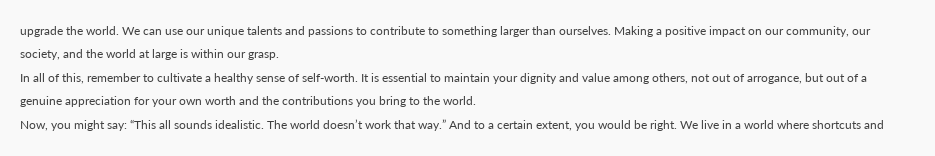upgrade the world. We can use our unique talents and passions to contribute to something larger than ourselves. Making a positive impact on our community, our society, and the world at large is within our grasp.
In all of this, remember to cultivate a healthy sense of self-worth. It is essential to maintain your dignity and value among others, not out of arrogance, but out of a genuine appreciation for your own worth and the contributions you bring to the world.
Now, you might say: “This all sounds idealistic. The world doesn’t work that way.” And to a certain extent, you would be right. We live in a world where shortcuts and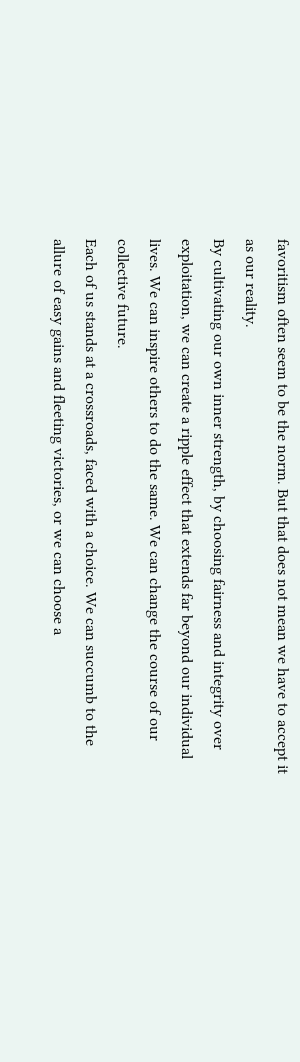favoritism often seem to be the norm. But that does not mean we have to accept it as our reality.
By cultivating our own inner strength, by choosing fairness and integrity over exploitation, we can create a ripple effect that extends far beyond our individual lives. We can inspire others to do the same. We can change the course of our collective future.
Each of us stands at a crossroads, faced with a choice. We can succumb to the allure of easy gains and fleeting victories, or we can choose a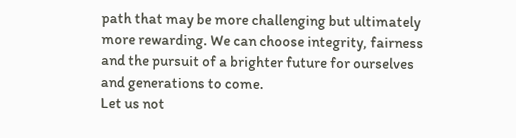path that may be more challenging but ultimately more rewarding. We can choose integrity, fairness and the pursuit of a brighter future for ourselves and generations to come.
Let us not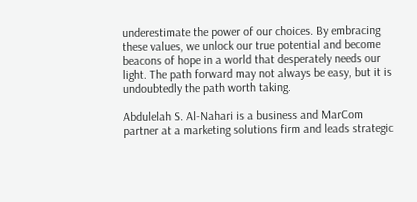underestimate the power of our choices. By embracing these values, we unlock our true potential and become beacons of hope in a world that desperately needs our light. The path forward may not always be easy, but it is undoubtedly the path worth taking.

Abdulelah S. Al-Nahari is a business and MarCom partner at a marketing solutions firm and leads strategic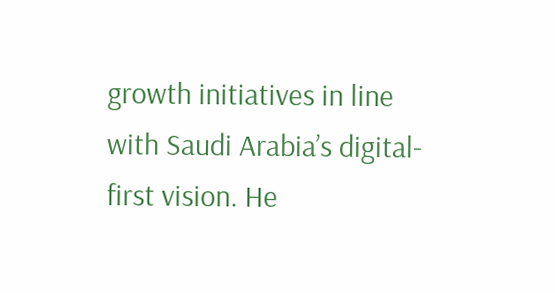growth initiatives in line with Saudi Arabia’s digital-first vision. He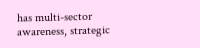has multi-sector awareness, strategic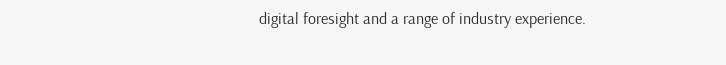digital foresight and a range of industry experience.